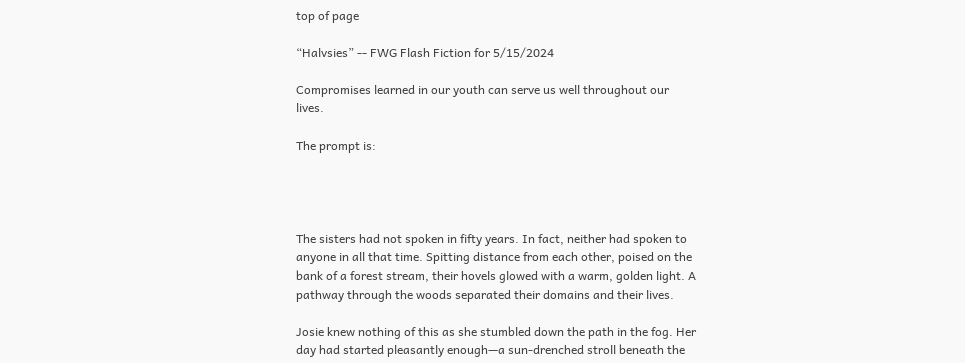top of page

“Halvsies” -- FWG Flash Fiction for 5/15/2024

Compromises learned in our youth can serve us well throughout our lives.

The prompt is:




The sisters had not spoken in fifty years. In fact, neither had spoken to anyone in all that time. Spitting distance from each other, poised on the bank of a forest stream, their hovels glowed with a warm, golden light. A pathway through the woods separated their domains and their lives.

Josie knew nothing of this as she stumbled down the path in the fog. Her day had started pleasantly enough—a sun-drenched stroll beneath the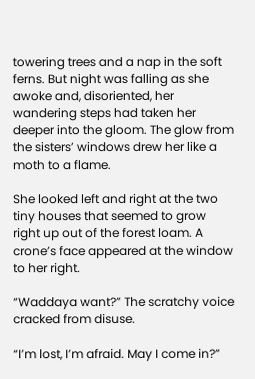towering trees and a nap in the soft ferns. But night was falling as she awoke and, disoriented, her wandering steps had taken her deeper into the gloom. The glow from the sisters’ windows drew her like a moth to a flame.

She looked left and right at the two tiny houses that seemed to grow right up out of the forest loam. A crone’s face appeared at the window to her right.

“Waddaya want?” The scratchy voice cracked from disuse.

“I’m lost, I’m afraid. May I come in?”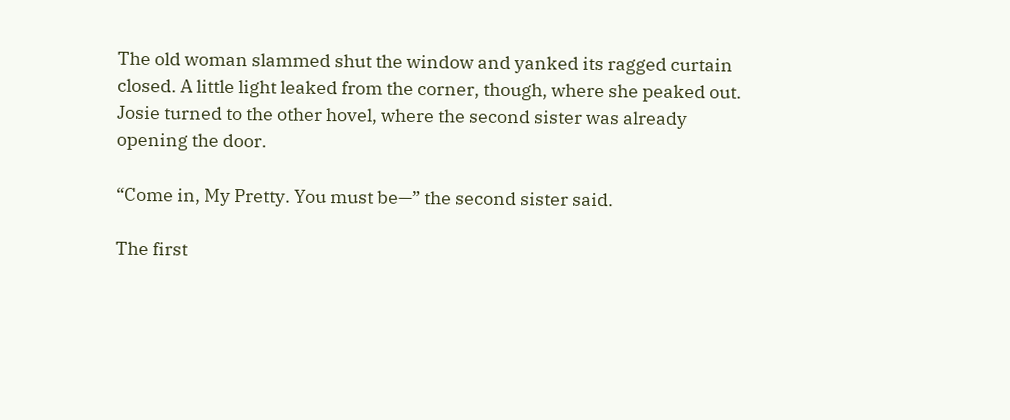The old woman slammed shut the window and yanked its ragged curtain closed. A little light leaked from the corner, though, where she peaked out. Josie turned to the other hovel, where the second sister was already opening the door.

“Come in, My Pretty. You must be—” the second sister said.

The first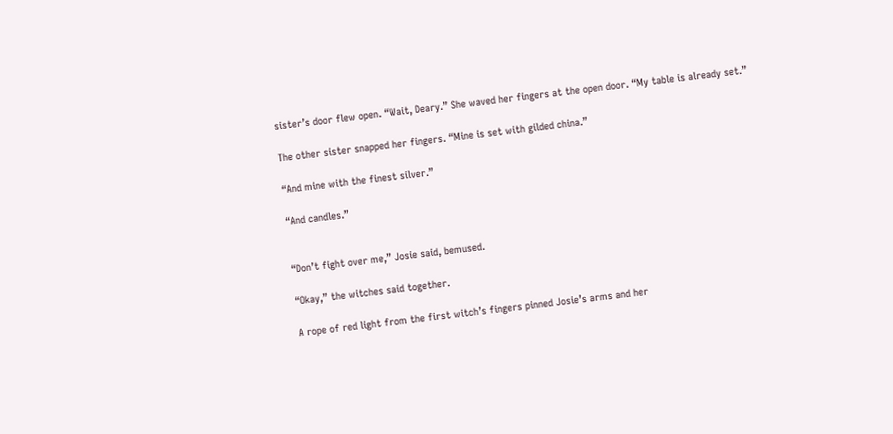sister’s door flew open. “Wait, Deary.” She waved her fingers at the open door. “My table is already set.”

The other sister snapped her fingers. “Mine is set with gilded china.”

“And mine with the finest silver.”

“And candles.”


“Don’t fight over me,” Josie said, bemused.

“Okay,” the witches said together.

A rope of red light from the first witch’s fingers pinned Josie’s arms and her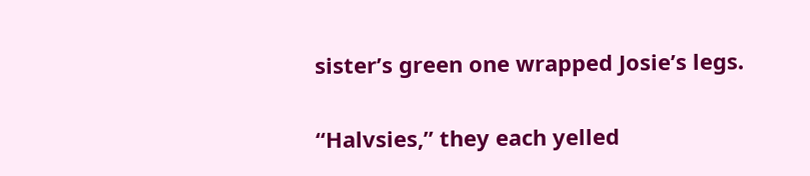sister’s green one wrapped Josie’s legs.

“Halvsies,” they each yelled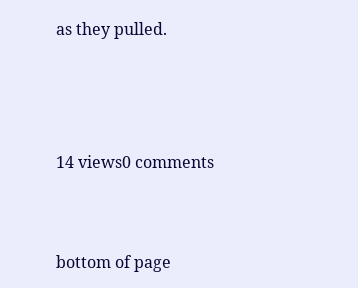as they pulled.



14 views0 comments


bottom of page